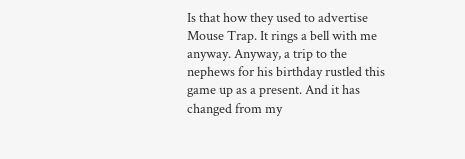Is that how they used to advertise Mouse Trap. It rings a bell with me anyway. Anyway, a trip to the nephews for his birthday rustled this game up as a present. And it has changed from my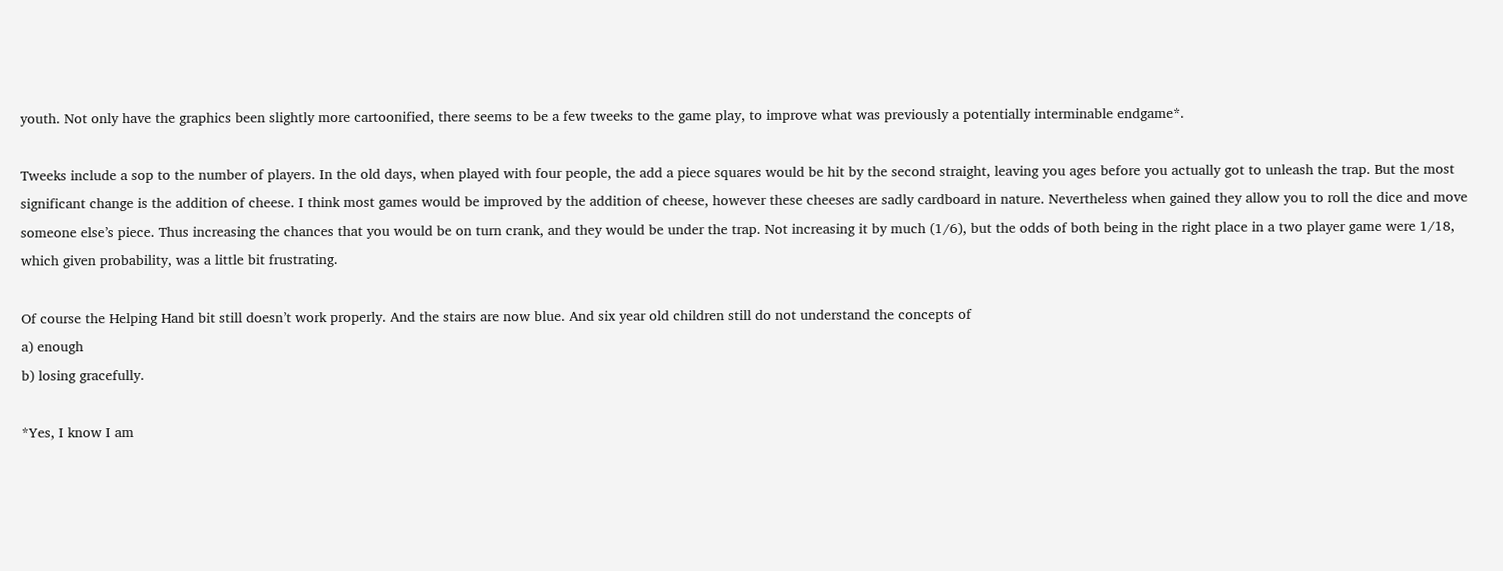youth. Not only have the graphics been slightly more cartoonified, there seems to be a few tweeks to the game play, to improve what was previously a potentially interminable endgame*.

Tweeks include a sop to the number of players. In the old days, when played with four people, the add a piece squares would be hit by the second straight, leaving you ages before you actually got to unleash the trap. But the most significant change is the addition of cheese. I think most games would be improved by the addition of cheese, however these cheeses are sadly cardboard in nature. Nevertheless when gained they allow you to roll the dice and move someone else’s piece. Thus increasing the chances that you would be on turn crank, and they would be under the trap. Not increasing it by much (1/6), but the odds of both being in the right place in a two player game were 1/18, which given probability, was a little bit frustrating.

Of course the Helping Hand bit still doesn’t work properly. And the stairs are now blue. And six year old children still do not understand the concepts of
a) enough
b) losing gracefully.

*Yes, I know I am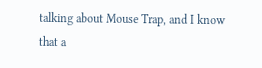talking about Mouse Trap, and I know that a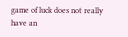game of luck does not really have an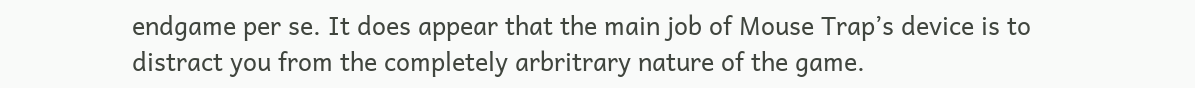endgame per se. It does appear that the main job of Mouse Trap’s device is to distract you from the completely arbritrary nature of the game.